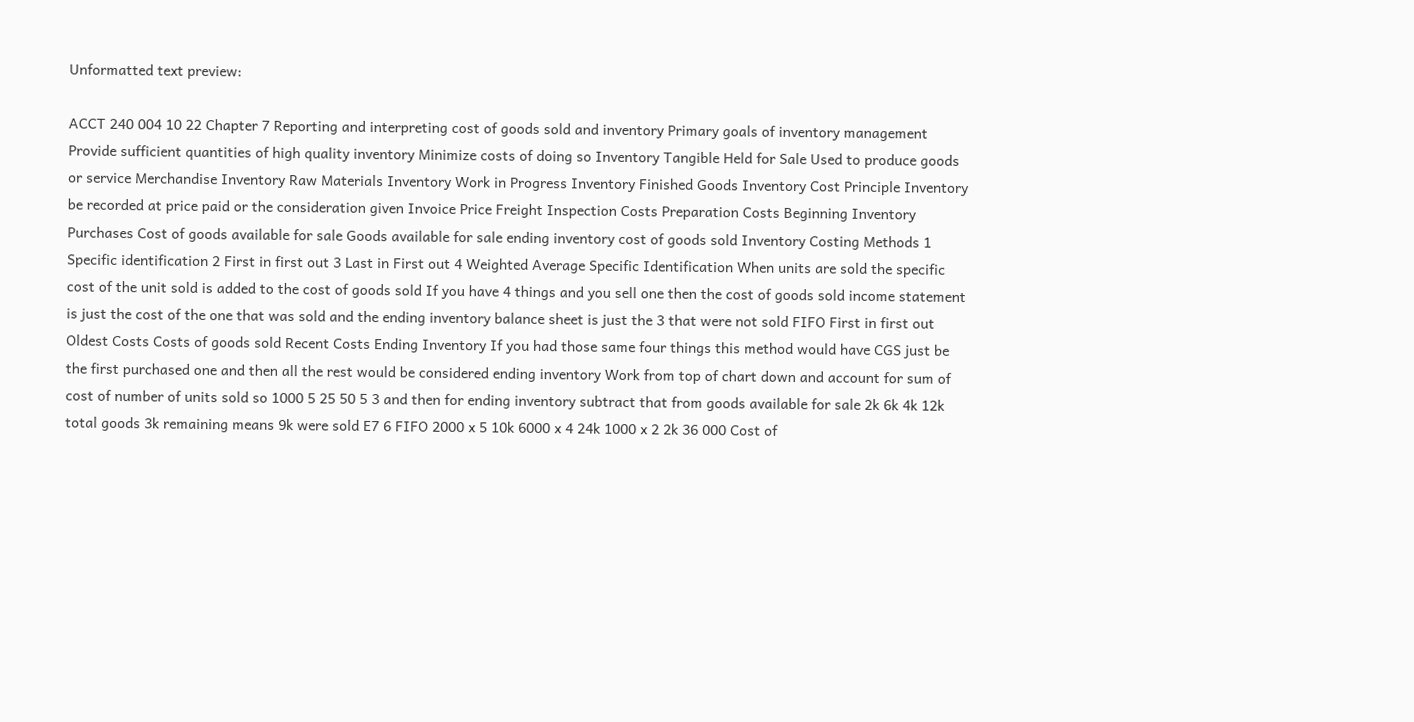Unformatted text preview:

ACCT 240 004 10 22 Chapter 7 Reporting and interpreting cost of goods sold and inventory Primary goals of inventory management Provide sufficient quantities of high quality inventory Minimize costs of doing so Inventory Tangible Held for Sale Used to produce goods or service Merchandise Inventory Raw Materials Inventory Work in Progress Inventory Finished Goods Inventory Cost Principle Inventory be recorded at price paid or the consideration given Invoice Price Freight Inspection Costs Preparation Costs Beginning Inventory Purchases Cost of goods available for sale Goods available for sale ending inventory cost of goods sold Inventory Costing Methods 1 Specific identification 2 First in first out 3 Last in First out 4 Weighted Average Specific Identification When units are sold the specific cost of the unit sold is added to the cost of goods sold If you have 4 things and you sell one then the cost of goods sold income statement is just the cost of the one that was sold and the ending inventory balance sheet is just the 3 that were not sold FIFO First in first out Oldest Costs Costs of goods sold Recent Costs Ending Inventory If you had those same four things this method would have CGS just be the first purchased one and then all the rest would be considered ending inventory Work from top of chart down and account for sum of cost of number of units sold so 1000 5 25 50 5 3 and then for ending inventory subtract that from goods available for sale 2k 6k 4k 12k total goods 3k remaining means 9k were sold E7 6 FIFO 2000 x 5 10k 6000 x 4 24k 1000 x 2 2k 36 000 Cost of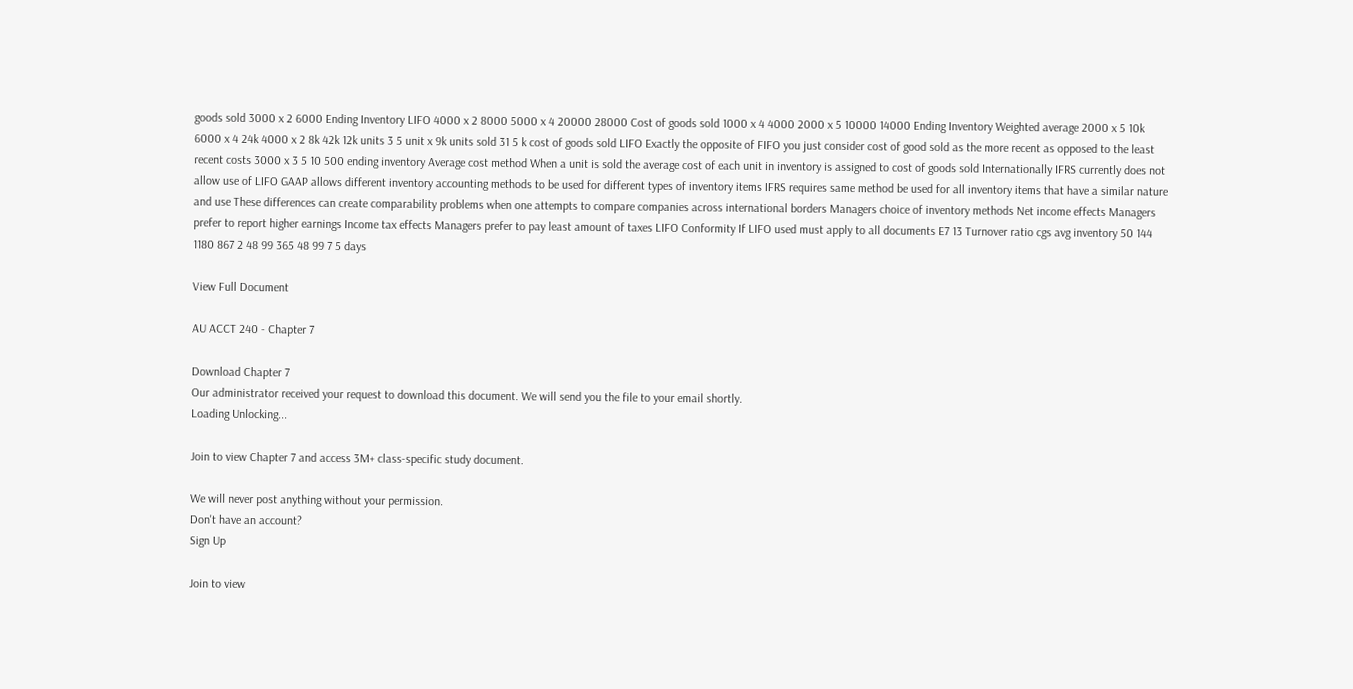goods sold 3000 x 2 6000 Ending Inventory LIFO 4000 x 2 8000 5000 x 4 20000 28000 Cost of goods sold 1000 x 4 4000 2000 x 5 10000 14000 Ending Inventory Weighted average 2000 x 5 10k 6000 x 4 24k 4000 x 2 8k 42k 12k units 3 5 unit x 9k units sold 31 5 k cost of goods sold LIFO Exactly the opposite of FIFO you just consider cost of good sold as the more recent as opposed to the least recent costs 3000 x 3 5 10 500 ending inventory Average cost method When a unit is sold the average cost of each unit in inventory is assigned to cost of goods sold Internationally IFRS currently does not allow use of LIFO GAAP allows different inventory accounting methods to be used for different types of inventory items IFRS requires same method be used for all inventory items that have a similar nature and use These differences can create comparability problems when one attempts to compare companies across international borders Managers choice of inventory methods Net income effects Managers prefer to report higher earnings Income tax effects Managers prefer to pay least amount of taxes LIFO Conformity If LIFO used must apply to all documents E7 13 Turnover ratio cgs avg inventory 50 144 1180 867 2 48 99 365 48 99 7 5 days

View Full Document

AU ACCT 240 - Chapter 7

Download Chapter 7
Our administrator received your request to download this document. We will send you the file to your email shortly.
Loading Unlocking...

Join to view Chapter 7 and access 3M+ class-specific study document.

We will never post anything without your permission.
Don't have an account?
Sign Up

Join to view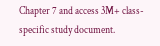Chapter 7 and access 3M+ class-specific study document.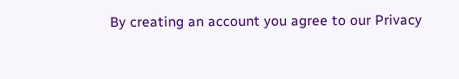By creating an account you agree to our Privacy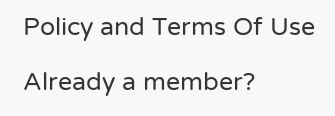Policy and Terms Of Use

Already a member?